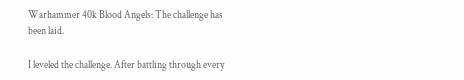Warhammer 40k Blood Angels: The challenge has been laid.

I leveled the challenge. After battling through every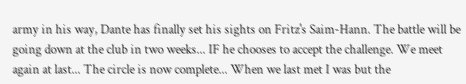army in his way, Dante has finally set his sights on Fritz's Saim-Hann. The battle will be going down at the club in two weeks... IF he chooses to accept the challenge. We meet again at last... The circle is now complete... When we last met I was but the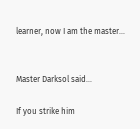learner, now I am the master...


Master Darksol said...

If you strike him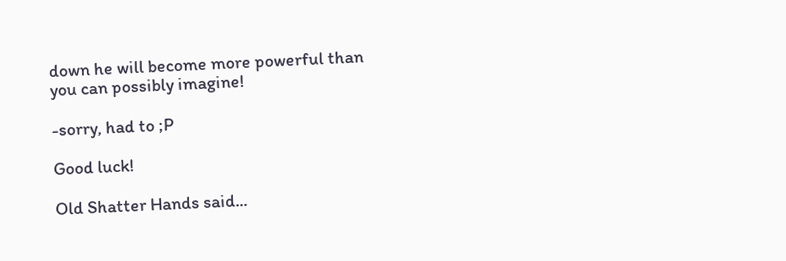down he will become more powerful than you can possibly imagine!

-sorry, had to ;P

Good luck!

Old Shatter Hands said...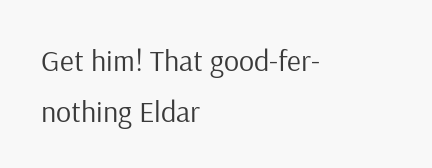Get him! That good-fer-nothing Eldar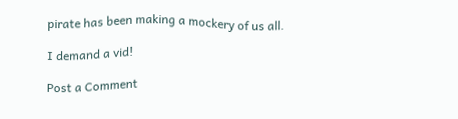pirate has been making a mockery of us all.

I demand a vid!

Post a Comment